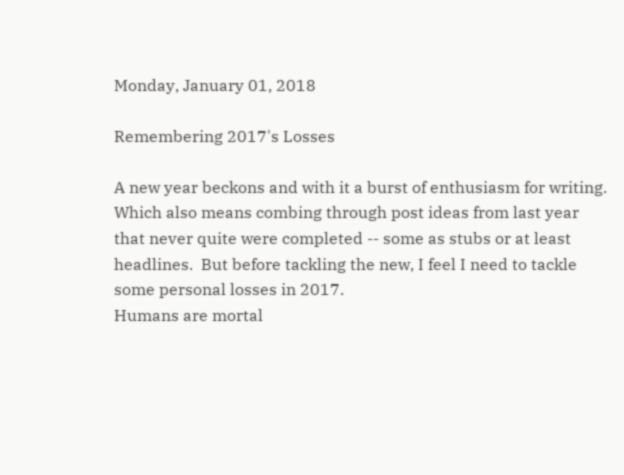Monday, January 01, 2018

Remembering 2017's Losses

A new year beckons and with it a burst of enthusiasm for writing.  Which also means combing through post ideas from last year that never quite were completed -- some as stubs or at least headlines.  But before tackling the new, I feel I need to tackle some personal losses in 2017.
Humans are mortal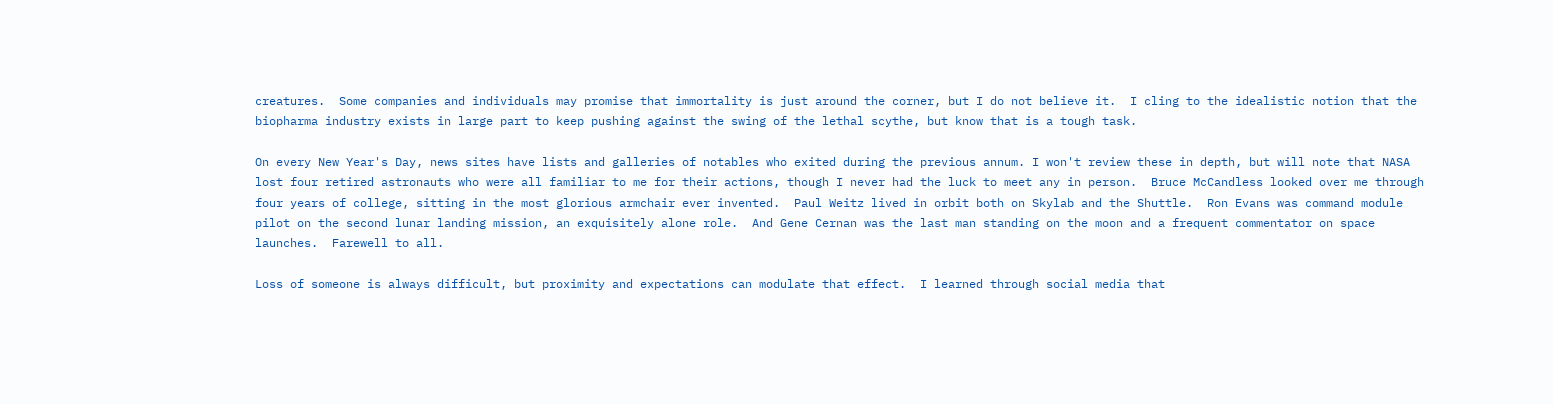creatures.  Some companies and individuals may promise that immortality is just around the corner, but I do not believe it.  I cling to the idealistic notion that the biopharma industry exists in large part to keep pushing against the swing of the lethal scythe, but know that is a tough task.

On every New Year's Day, news sites have lists and galleries of notables who exited during the previous annum. I won't review these in depth, but will note that NASA lost four retired astronauts who were all familiar to me for their actions, though I never had the luck to meet any in person.  Bruce McCandless looked over me through four years of college, sitting in the most glorious armchair ever invented.  Paul Weitz lived in orbit both on Skylab and the Shuttle.  Ron Evans was command module pilot on the second lunar landing mission, an exquisitely alone role.  And Gene Cernan was the last man standing on the moon and a frequent commentator on space launches.  Farewell to all.

Loss of someone is always difficult, but proximity and expectations can modulate that effect.  I learned through social media that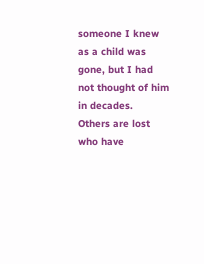someone I knew as a child was gone, but I had not thought of him in decades.  Others are lost who have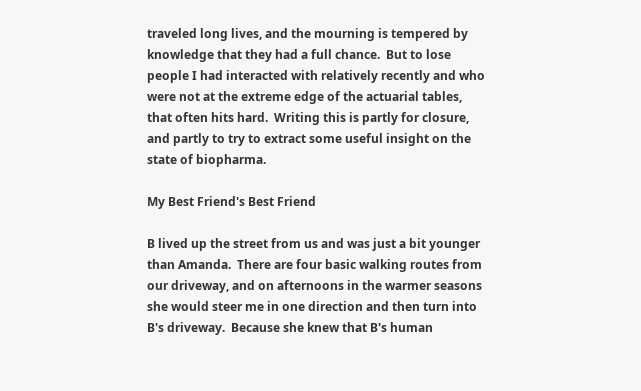traveled long lives, and the mourning is tempered by knowledge that they had a full chance.  But to lose people I had interacted with relatively recently and who were not at the extreme edge of the actuarial tables, that often hits hard.  Writing this is partly for closure, and partly to try to extract some useful insight on the state of biopharma.

My Best Friend's Best Friend

B lived up the street from us and was just a bit younger than Amanda.  There are four basic walking routes from our driveway, and on afternoons in the warmer seasons she would steer me in one direction and then turn into B's driveway.  Because she knew that B's human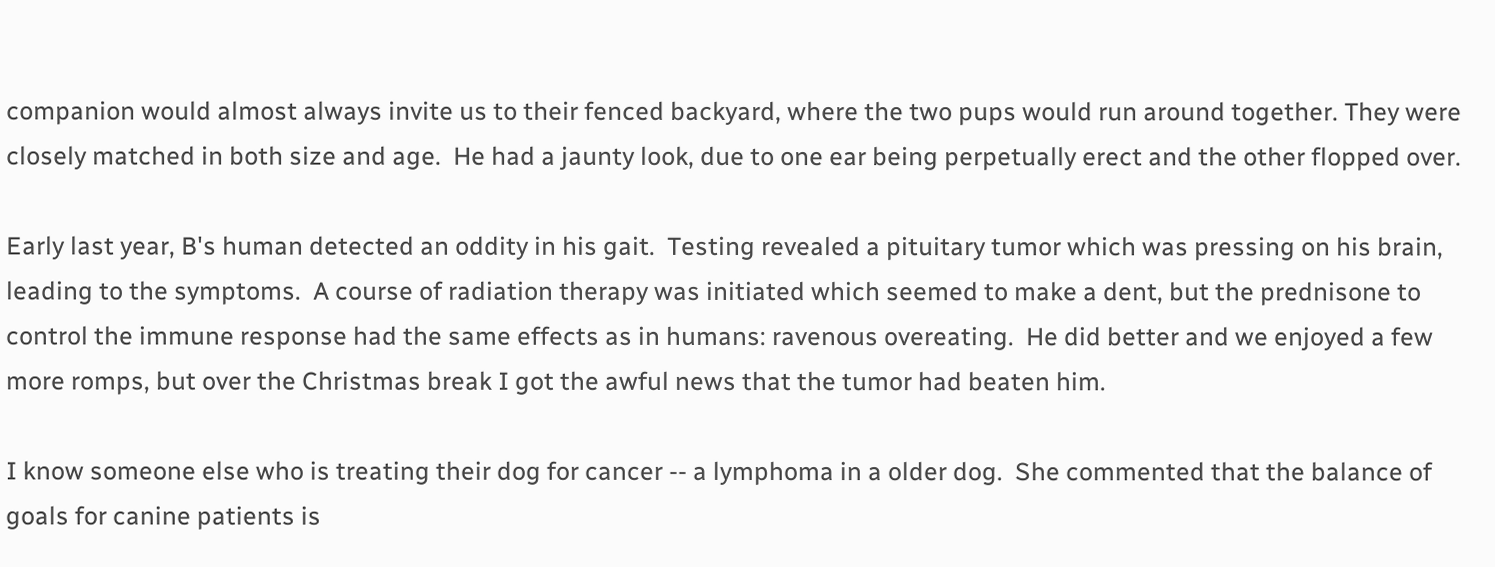companion would almost always invite us to their fenced backyard, where the two pups would run around together. They were closely matched in both size and age.  He had a jaunty look, due to one ear being perpetually erect and the other flopped over.

Early last year, B's human detected an oddity in his gait.  Testing revealed a pituitary tumor which was pressing on his brain, leading to the symptoms.  A course of radiation therapy was initiated which seemed to make a dent, but the prednisone to control the immune response had the same effects as in humans: ravenous overeating.  He did better and we enjoyed a few more romps, but over the Christmas break I got the awful news that the tumor had beaten him.

I know someone else who is treating their dog for cancer -- a lymphoma in a older dog.  She commented that the balance of goals for canine patients is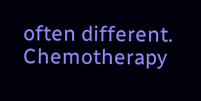often different.  Chemotherapy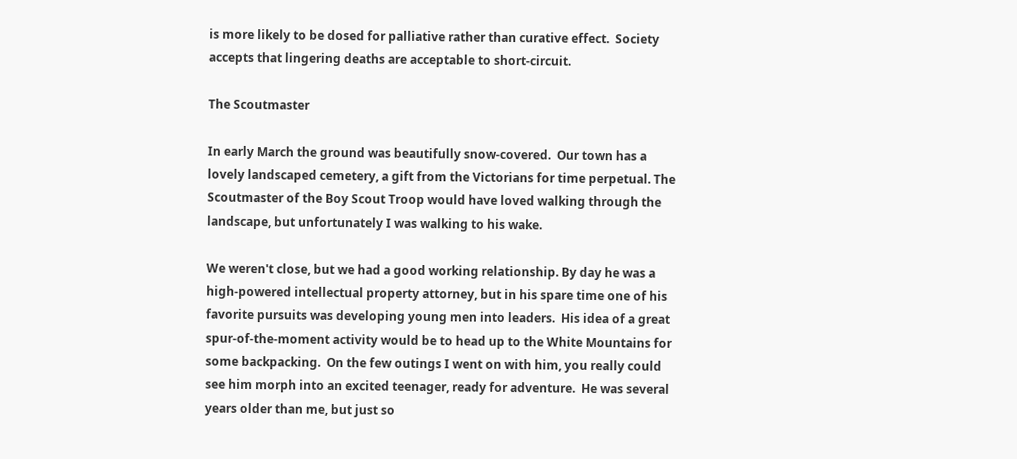is more likely to be dosed for palliative rather than curative effect.  Society accepts that lingering deaths are acceptable to short-circuit.

The Scoutmaster

In early March the ground was beautifully snow-covered.  Our town has a lovely landscaped cemetery, a gift from the Victorians for time perpetual. The Scoutmaster of the Boy Scout Troop would have loved walking through the landscape, but unfortunately I was walking to his wake.

We weren't close, but we had a good working relationship. By day he was a high-powered intellectual property attorney, but in his spare time one of his favorite pursuits was developing young men into leaders.  His idea of a great spur-of-the-moment activity would be to head up to the White Mountains for some backpacking.  On the few outings I went on with him, you really could see him morph into an excited teenager, ready for adventure.  He was several years older than me, but just so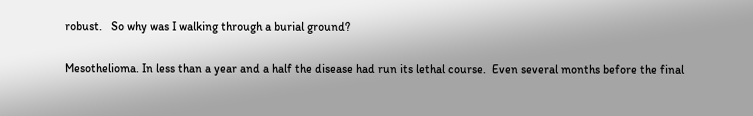robust.   So why was I walking through a burial ground?

Mesothelioma. In less than a year and a half the disease had run its lethal course.  Even several months before the final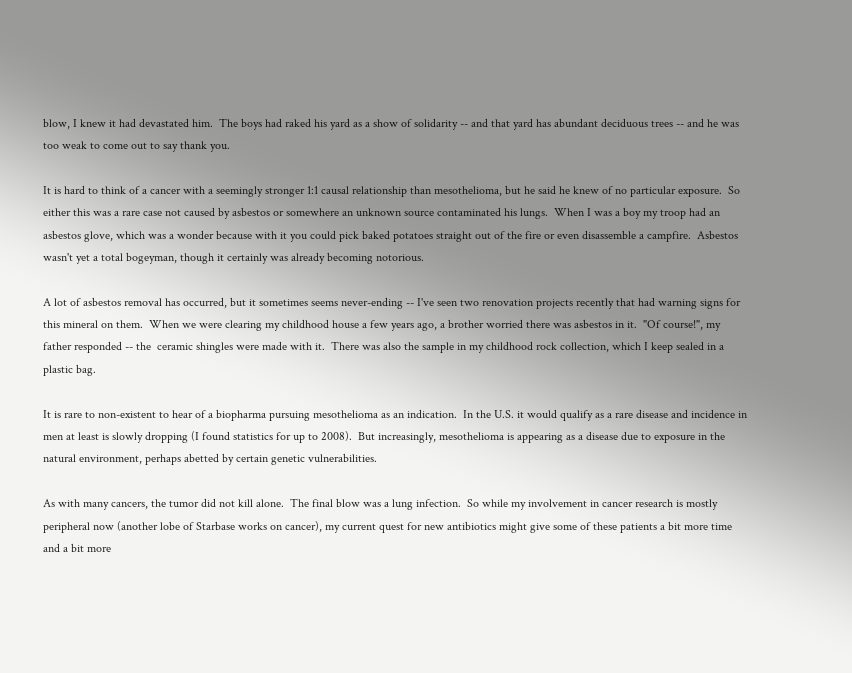blow, I knew it had devastated him.  The boys had raked his yard as a show of solidarity -- and that yard has abundant deciduous trees -- and he was too weak to come out to say thank you.

It is hard to think of a cancer with a seemingly stronger 1:1 causal relationship than mesothelioma, but he said he knew of no particular exposure.  So either this was a rare case not caused by asbestos or somewhere an unknown source contaminated his lungs.  When I was a boy my troop had an asbestos glove, which was a wonder because with it you could pick baked potatoes straight out of the fire or even disassemble a campfire.  Asbestos wasn't yet a total bogeyman, though it certainly was already becoming notorious.

A lot of asbestos removal has occurred, but it sometimes seems never-ending -- I've seen two renovation projects recently that had warning signs for this mineral on them.  When we were clearing my childhood house a few years ago, a brother worried there was asbestos in it.  "Of course!", my father responded -- the  ceramic shingles were made with it.  There was also the sample in my childhood rock collection, which I keep sealed in a plastic bag.

It is rare to non-existent to hear of a biopharma pursuing mesothelioma as an indication.  In the U.S. it would qualify as a rare disease and incidence in men at least is slowly dropping (I found statistics for up to 2008).  But increasingly, mesothelioma is appearing as a disease due to exposure in the natural environment, perhaps abetted by certain genetic vulnerabilities.

As with many cancers, the tumor did not kill alone.  The final blow was a lung infection.  So while my involvement in cancer research is mostly peripheral now (another lobe of Starbase works on cancer), my current quest for new antibiotics might give some of these patients a bit more time and a bit more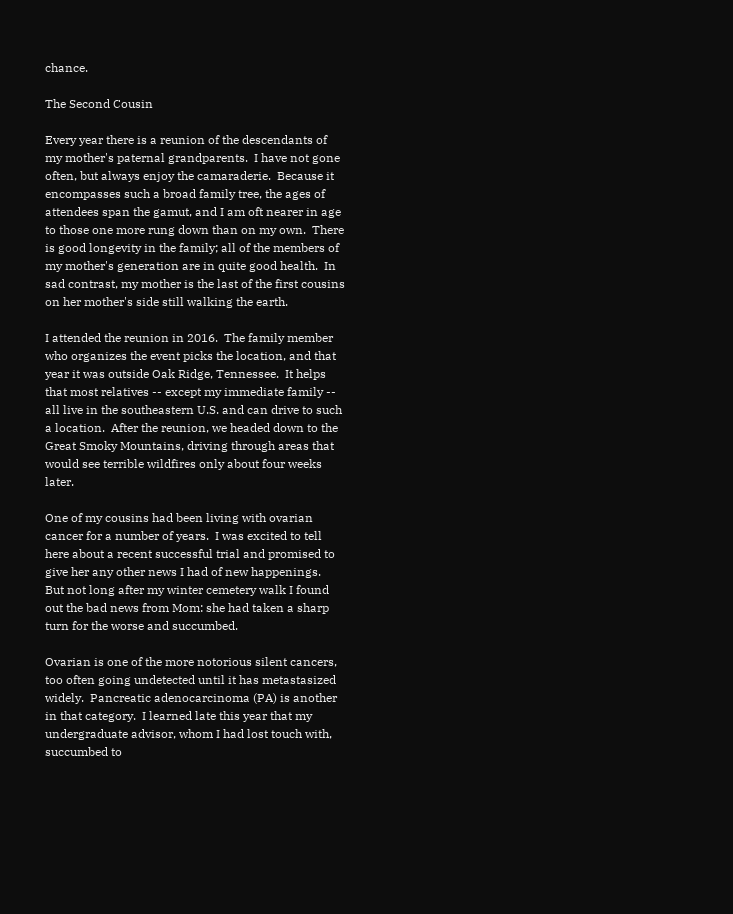chance.

The Second Cousin

Every year there is a reunion of the descendants of my mother's paternal grandparents.  I have not gone often, but always enjoy the camaraderie.  Because it encompasses such a broad family tree, the ages of attendees span the gamut, and I am oft nearer in age to those one more rung down than on my own.  There is good longevity in the family; all of the members of my mother's generation are in quite good health.  In sad contrast, my mother is the last of the first cousins on her mother's side still walking the earth.

I attended the reunion in 2016.  The family member who organizes the event picks the location, and that year it was outside Oak Ridge, Tennessee.  It helps that most relatives -- except my immediate family -- all live in the southeastern U.S. and can drive to such a location.  After the reunion, we headed down to the Great Smoky Mountains, driving through areas that would see terrible wildfires only about four weeks later.

One of my cousins had been living with ovarian cancer for a number of years.  I was excited to tell here about a recent successful trial and promised to give her any other news I had of new happenings.  But not long after my winter cemetery walk I found out the bad news from Mom: she had taken a sharp turn for the worse and succumbed.

Ovarian is one of the more notorious silent cancers, too often going undetected until it has metastasized widely.  Pancreatic adenocarcinoma (PA) is another in that category.  I learned late this year that my undergraduate advisor, whom I had lost touch with, succumbed to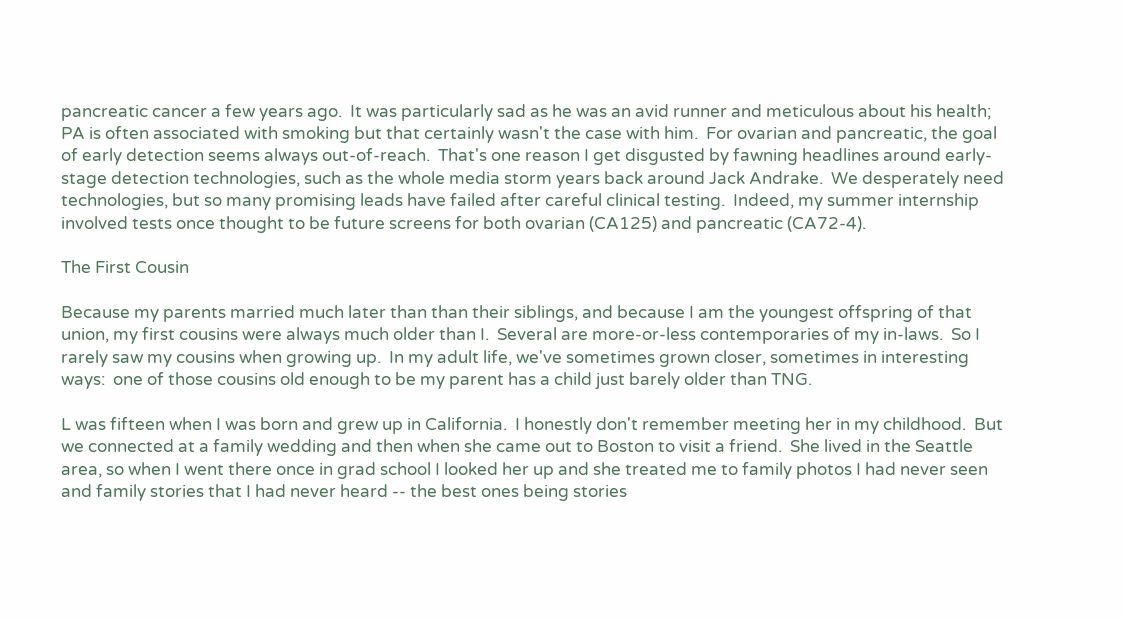pancreatic cancer a few years ago.  It was particularly sad as he was an avid runner and meticulous about his health; PA is often associated with smoking but that certainly wasn't the case with him.  For ovarian and pancreatic, the goal of early detection seems always out-of-reach.  That's one reason I get disgusted by fawning headlines around early-stage detection technologies, such as the whole media storm years back around Jack Andrake.  We desperately need technologies, but so many promising leads have failed after careful clinical testing.  Indeed, my summer internship involved tests once thought to be future screens for both ovarian (CA125) and pancreatic (CA72-4).

The First Cousin

Because my parents married much later than than their siblings, and because I am the youngest offspring of that union, my first cousins were always much older than I.  Several are more-or-less contemporaries of my in-laws.  So I rarely saw my cousins when growing up.  In my adult life, we've sometimes grown closer, sometimes in interesting ways:  one of those cousins old enough to be my parent has a child just barely older than TNG.

L was fifteen when I was born and grew up in California.  I honestly don't remember meeting her in my childhood.  But we connected at a family wedding and then when she came out to Boston to visit a friend.  She lived in the Seattle area, so when I went there once in grad school I looked her up and she treated me to family photos I had never seen and family stories that I had never heard -- the best ones being stories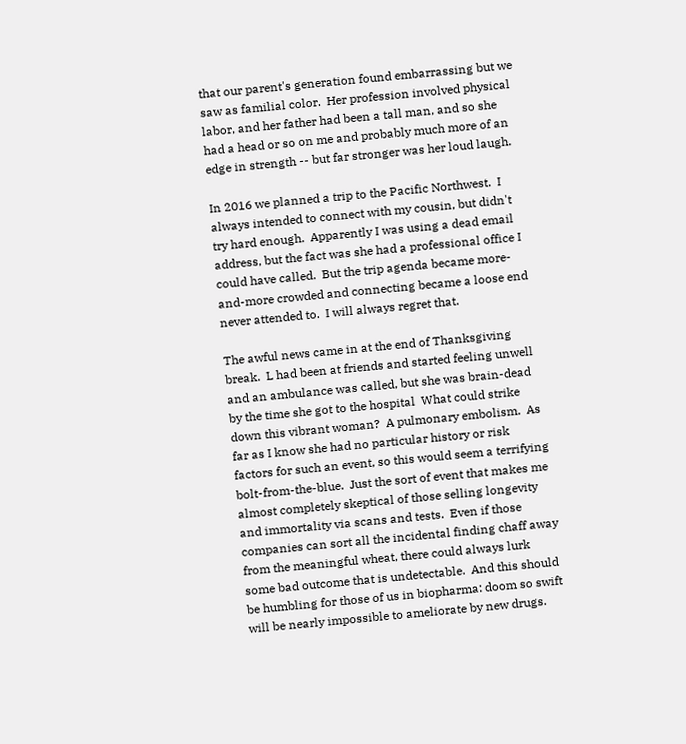that our parent's generation found embarrassing but we saw as familial color.  Her profession involved physical labor, and her father had been a tall man, and so she had a head or so on me and probably much more of an edge in strength -- but far stronger was her loud laugh.

In 2016 we planned a trip to the Pacific Northwest.  I always intended to connect with my cousin, but didn't try hard enough.  Apparently I was using a dead email address, but the fact was she had a professional office I could have called.  But the trip agenda became more-and-more crowded and connecting became a loose end never attended to.  I will always regret that.

The awful news came in at the end of Thanksgiving break.  L had been at friends and started feeling unwell and an ambulance was called, but she was brain-dead by the time she got to the hospital  What could strike down this vibrant woman?  A pulmonary embolism.  As far as I know she had no particular history or risk factors for such an event, so this would seem a terrifying bolt-from-the-blue.  Just the sort of event that makes me almost completely skeptical of those selling longevity and immortality via scans and tests.  Even if those companies can sort all the incidental finding chaff away from the meaningful wheat, there could always lurk some bad outcome that is undetectable.  And this should be humbling for those of us in biopharma: doom so swift will be nearly impossible to ameliorate by new drugs.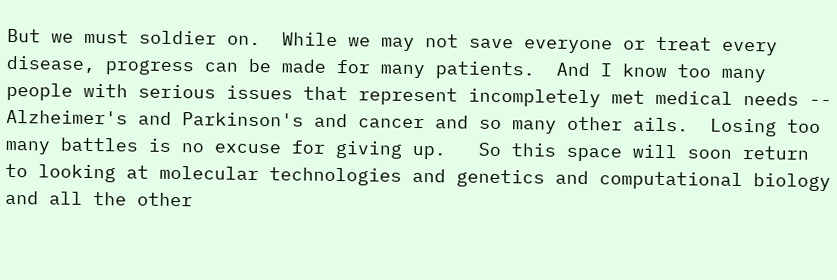But we must soldier on.  While we may not save everyone or treat every disease, progress can be made for many patients.  And I know too many people with serious issues that represent incompletely met medical needs -- Alzheimer's and Parkinson's and cancer and so many other ails.  Losing too many battles is no excuse for giving up.   So this space will soon return to looking at molecular technologies and genetics and computational biology and all the other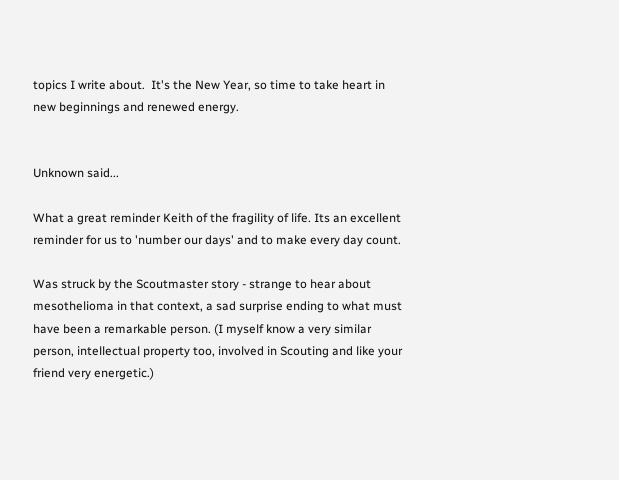topics I write about.  It's the New Year, so time to take heart in new beginnings and renewed energy.


Unknown said...

What a great reminder Keith of the fragility of life. Its an excellent reminder for us to 'number our days' and to make every day count.

Was struck by the Scoutmaster story - strange to hear about mesothelioma in that context, a sad surprise ending to what must have been a remarkable person. (I myself know a very similar person, intellectual property too, involved in Scouting and like your friend very energetic.)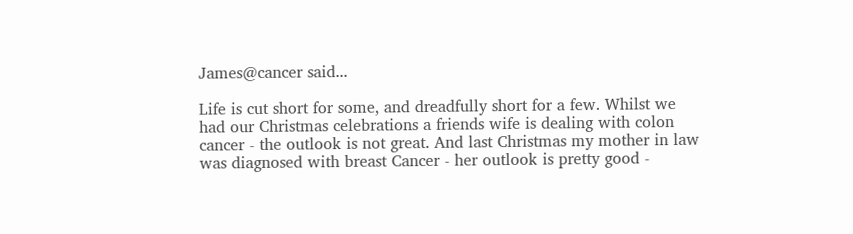James@cancer said...

Life is cut short for some, and dreadfully short for a few. Whilst we had our Christmas celebrations a friends wife is dealing with colon cancer - the outlook is not great. And last Christmas my mother in law was diagnosed with breast Cancer - her outlook is pretty good -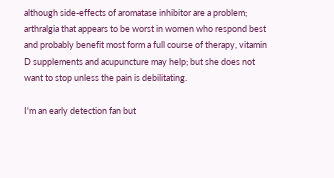although side-effects of aromatase inhibitor are a problem; arthralgia that appears to be worst in women who respond best and probably benefit most form a full course of therapy, vitamin D supplements and acupuncture may help; but she does not want to stop unless the pain is debilitating.

I'm an early detection fan but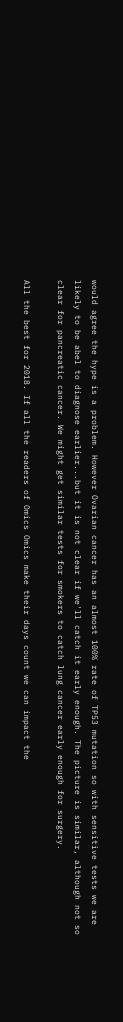would agree the hype is a problem. However Ovarian cancer has an almost 100% rate of TP53 mutation so with sensitive tests we are likely to be abel to diagnose earlier...but it is not clear if we'll catch it early enough. The picture is similar, although not so clear for pancreatic cancer. We might get similar tests for smokers to catch lung cancer early enough for surgery.

All the best for 2018. If all the readers of Omics Omics make their days count we can impact the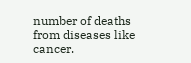number of deaths from diseases like cancer.